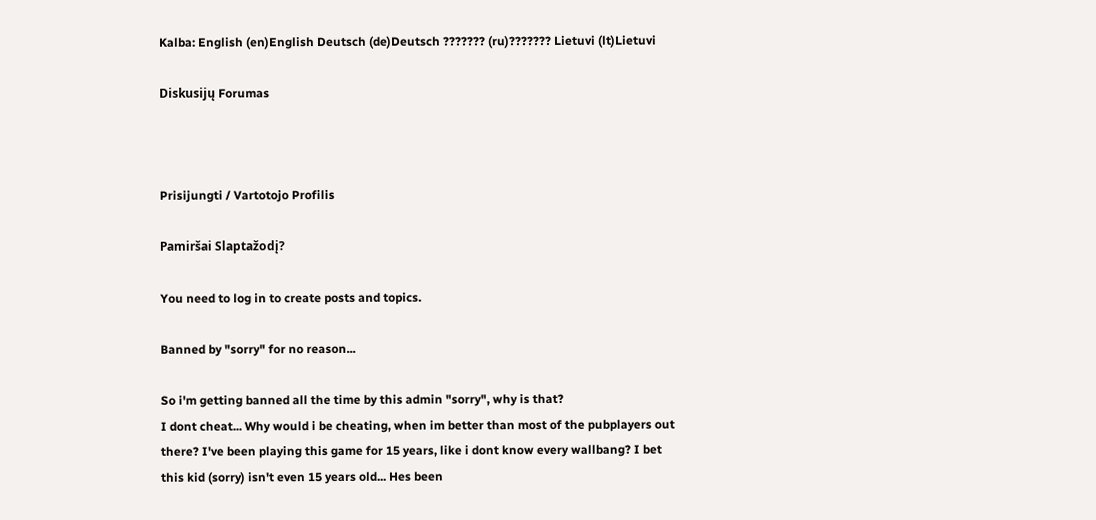Kalba: English (en)English Deutsch (de)Deutsch ??????? (ru)??????? Lietuvi (lt)Lietuvi

Diskusijų Forumas



Prisijungti / Vartotojo Profilis

Pamiršai Slaptažodį?

You need to log in to create posts and topics.

Banned by "sorry" for no reason...

So i'm getting banned all the time by this admin "sorry", why is that?
I dont cheat... Why would i be cheating, when im better than most of the pubplayers out there? I've been playing this game for 15 years, like i dont know every wallbang? I bet this kid (sorry) isn't even 15 years old... Hes been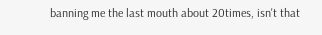banning me the last mouth about 20times, isn't that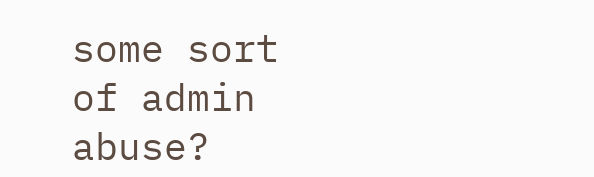some sort of admin abuse?